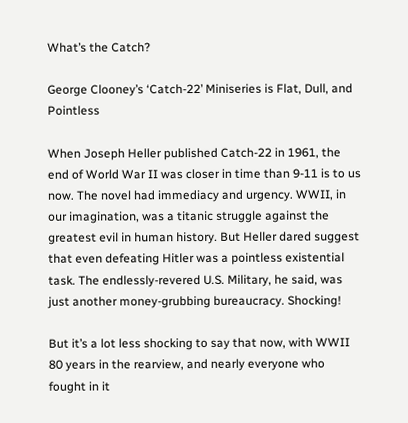What’s the Catch?

George Clooney’s ‘Catch-22’ Miniseries is Flat, Dull, and Pointless

When Joseph Heller published Catch-22 in 1961, the end of World War II was closer in time than 9-11 is to us now. The novel had immediacy and urgency. WWII, in our imagination, was a titanic struggle against the greatest evil in human history. But Heller dared suggest that even defeating Hitler was a pointless existential task. The endlessly-revered U.S. Military, he said, was just another money-grubbing bureaucracy. Shocking!

But it’s a lot less shocking to say that now, with WWII 80 years in the rearview, and nearly everyone who fought in it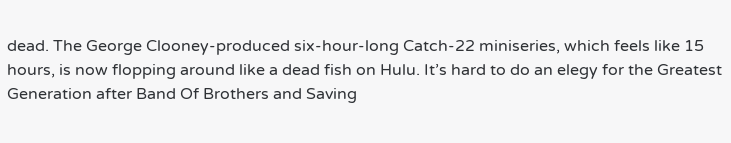dead. The George Clooney-produced six-hour-long Catch-22 miniseries, which feels like 15 hours, is now flopping around like a dead fish on Hulu. It’s hard to do an elegy for the Greatest Generation after Band Of Brothers and Saving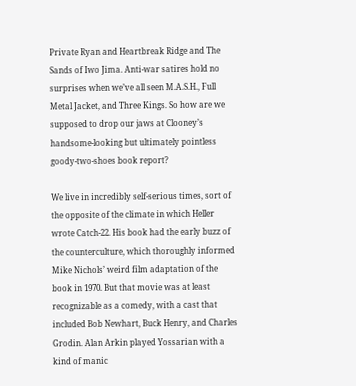Private Ryan and Heartbreak Ridge and The Sands of Iwo Jima. Anti-war satires hold no surprises when we’ve all seen M.A.S.H., Full Metal Jacket, and Three Kings. So how are we supposed to drop our jaws at Clooney’s handsome-looking but ultimately pointless goody-two-shoes book report?

We live in incredibly self-serious times, sort of the opposite of the climate in which Heller wrote Catch-22. His book had the early buzz of the counterculture, which thoroughly informed Mike Nichols’ weird film adaptation of the book in 1970. But that movie was at least recognizable as a comedy, with a cast that included Bob Newhart, Buck Henry, and Charles Grodin. Alan Arkin played Yossarian with a kind of manic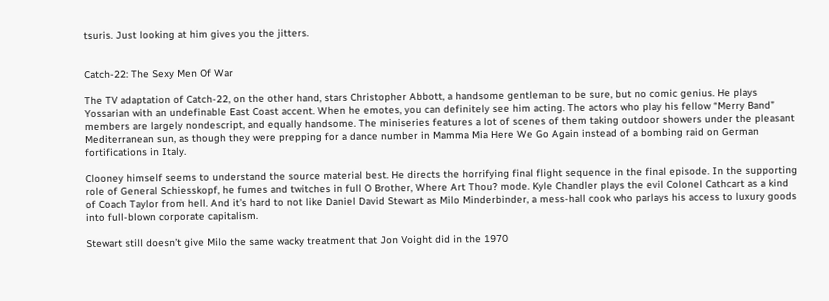tsuris. Just looking at him gives you the jitters.


Catch-22: The Sexy Men Of War

The TV adaptation of Catch-22, on the other hand, stars Christopher Abbott, a handsome gentleman to be sure, but no comic genius. He plays Yossarian with an undefinable East Coast accent. When he emotes, you can definitely see him acting. The actors who play his fellow “Merry Band” members are largely nondescript, and equally handsome. The miniseries features a lot of scenes of them taking outdoor showers under the pleasant Mediterranean sun, as though they were prepping for a dance number in Mamma Mia Here We Go Again instead of a bombing raid on German fortifications in Italy.

Clooney himself seems to understand the source material best. He directs the horrifying final flight sequence in the final episode. In the supporting role of General Schiesskopf, he fumes and twitches in full O Brother, Where Art Thou? mode. Kyle Chandler plays the evil Colonel Cathcart as a kind of Coach Taylor from hell. And it’s hard to not like Daniel David Stewart as Milo Minderbinder, a mess-hall cook who parlays his access to luxury goods into full-blown corporate capitalism.

Stewart still doesn’t give Milo the same wacky treatment that Jon Voight did in the 1970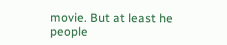movie. But at least he people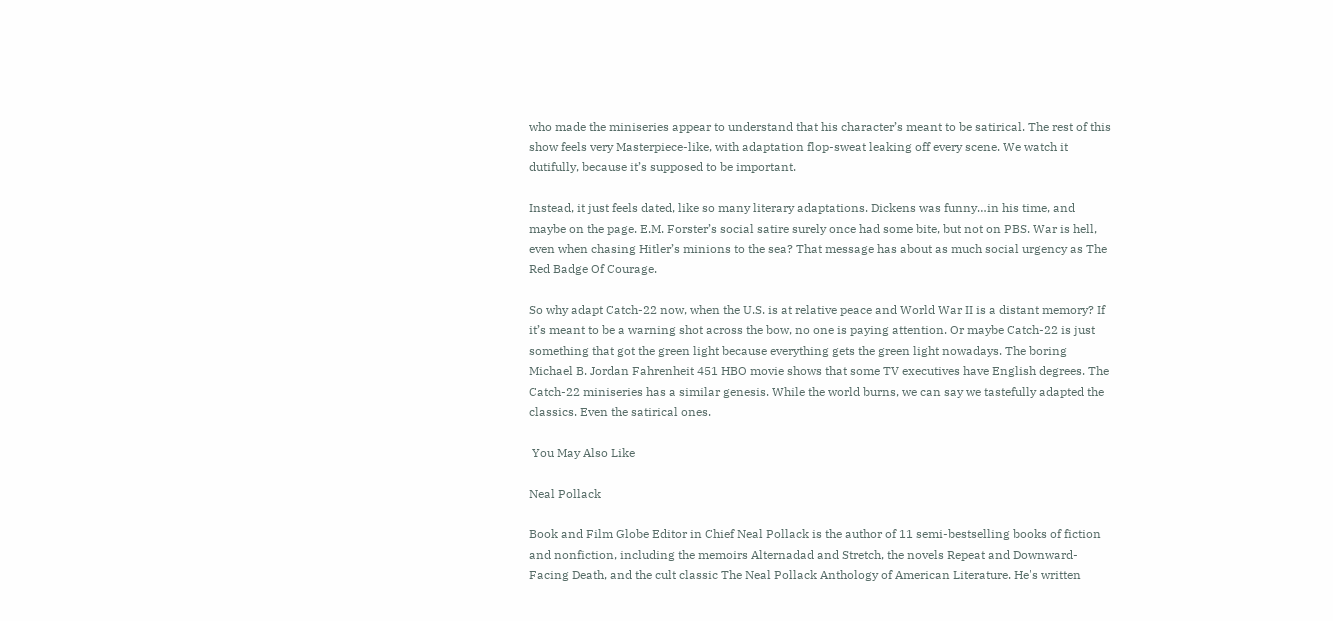who made the miniseries appear to understand that his character’s meant to be satirical. The rest of this show feels very Masterpiece-like, with adaptation flop-sweat leaking off every scene. We watch it dutifully, because it’s supposed to be important.

Instead, it just feels dated, like so many literary adaptations. Dickens was funny…in his time, and maybe on the page. E.M. Forster’s social satire surely once had some bite, but not on PBS. War is hell, even when chasing Hitler’s minions to the sea? That message has about as much social urgency as The Red Badge Of Courage.

So why adapt Catch-22 now, when the U.S. is at relative peace and World War II is a distant memory? If it’s meant to be a warning shot across the bow, no one is paying attention. Or maybe Catch-22 is just something that got the green light because everything gets the green light nowadays. The boring Michael B. Jordan Fahrenheit 451 HBO movie shows that some TV executives have English degrees. The Catch-22 miniseries has a similar genesis. While the world burns, we can say we tastefully adapted the classics. Even the satirical ones.

 You May Also Like

Neal Pollack

Book and Film Globe Editor in Chief Neal Pollack is the author of 11 semi-bestselling books of fiction and nonfiction, including the memoirs Alternadad and Stretch, the novels Repeat and Downward-Facing Death, and the cult classic The Neal Pollack Anthology of American Literature. He's written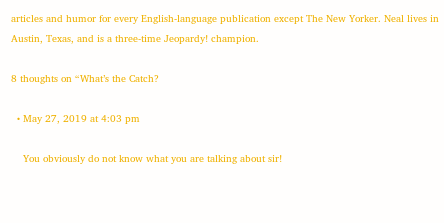articles and humor for every English-language publication except The New Yorker. Neal lives in Austin, Texas, and is a three-time Jeopardy! champion.

8 thoughts on “What’s the Catch?

  • May 27, 2019 at 4:03 pm

    You obviously do not know what you are talking about sir!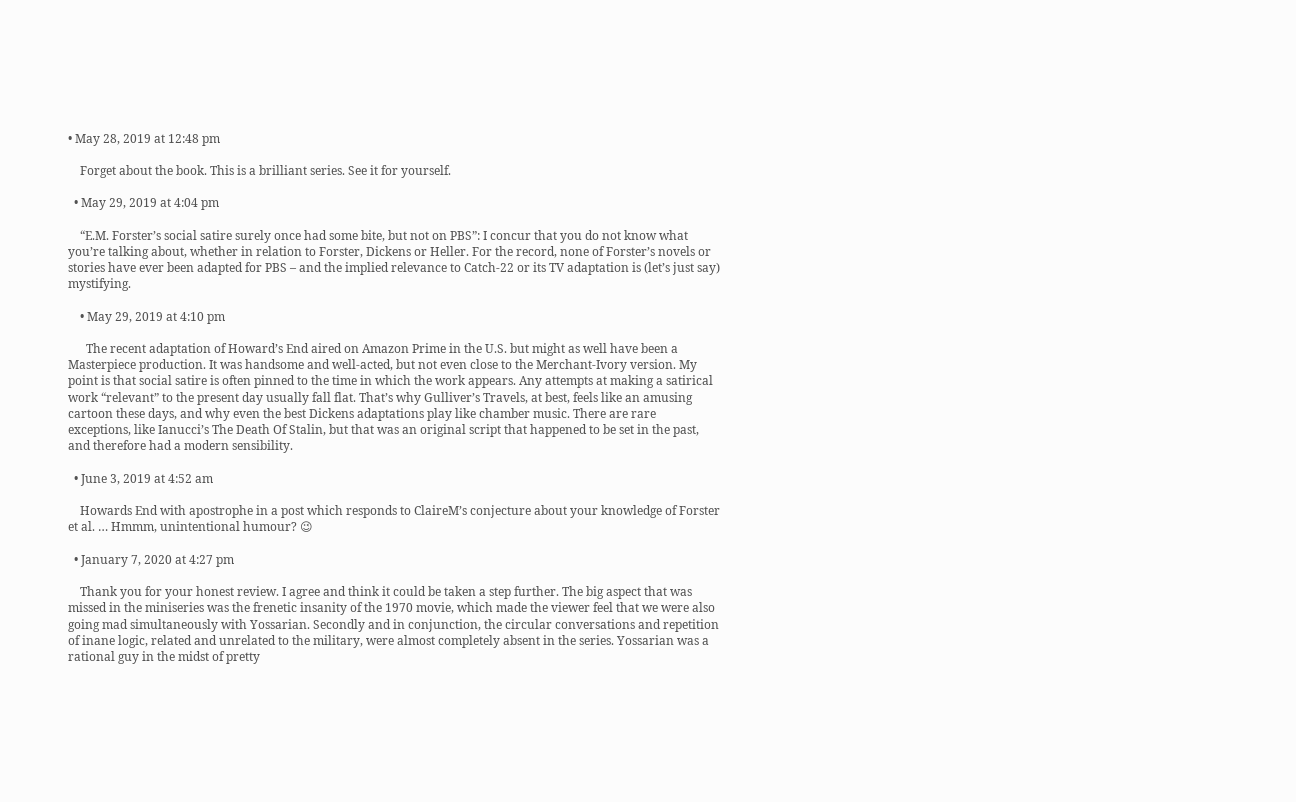• May 28, 2019 at 12:48 pm

    Forget about the book. This is a brilliant series. See it for yourself.

  • May 29, 2019 at 4:04 pm

    “E.M. Forster’s social satire surely once had some bite, but not on PBS”: I concur that you do not know what you’re talking about, whether in relation to Forster, Dickens or Heller. For the record, none of Forster’s novels or stories have ever been adapted for PBS – and the implied relevance to Catch-22 or its TV adaptation is (let’s just say) mystifying.

    • May 29, 2019 at 4:10 pm

      The recent adaptation of Howard’s End aired on Amazon Prime in the U.S. but might as well have been a Masterpiece production. It was handsome and well-acted, but not even close to the Merchant-Ivory version. My point is that social satire is often pinned to the time in which the work appears. Any attempts at making a satirical work “relevant” to the present day usually fall flat. That’s why Gulliver’s Travels, at best, feels like an amusing cartoon these days, and why even the best Dickens adaptations play like chamber music. There are rare exceptions, like Ianucci’s The Death Of Stalin, but that was an original script that happened to be set in the past, and therefore had a modern sensibility.

  • June 3, 2019 at 4:52 am

    Howards End with apostrophe in a post which responds to ClaireM’s conjecture about your knowledge of Forster et al. … Hmmm, unintentional humour? 😉

  • January 7, 2020 at 4:27 pm

    Thank you for your honest review. I agree and think it could be taken a step further. The big aspect that was missed in the miniseries was the frenetic insanity of the 1970 movie, which made the viewer feel that we were also going mad simultaneously with Yossarian. Secondly and in conjunction, the circular conversations and repetition of inane logic, related and unrelated to the military, were almost completely absent in the series. Yossarian was a rational guy in the midst of pretty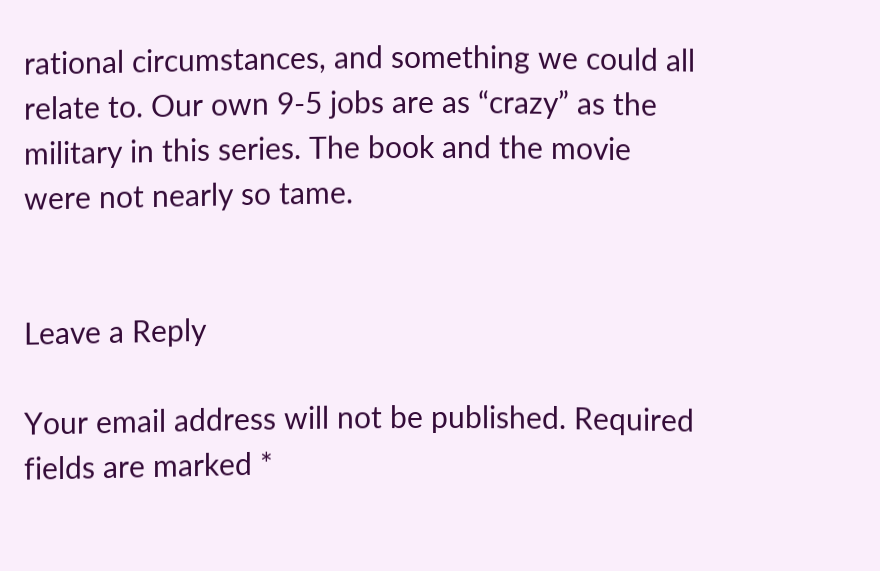rational circumstances, and something we could all relate to. Our own 9-5 jobs are as “crazy” as the military in this series. The book and the movie were not nearly so tame.


Leave a Reply

Your email address will not be published. Required fields are marked *